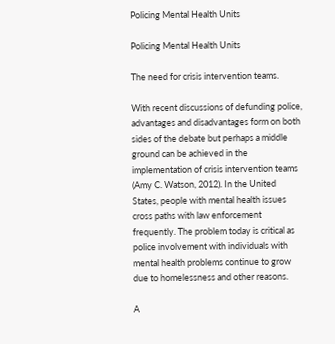Policing Mental Health Units

Policing Mental Health Units

The need for crisis intervention teams.

With recent discussions of defunding police, advantages and disadvantages form on both sides of the debate but perhaps a middle ground can be achieved in the implementation of crisis intervention teams (Amy C. Watson, 2012). In the United States, people with mental health issues cross paths with law enforcement frequently. The problem today is critical as police involvement with individuals with mental health problems continue to grow due to homelessness and other reasons.

A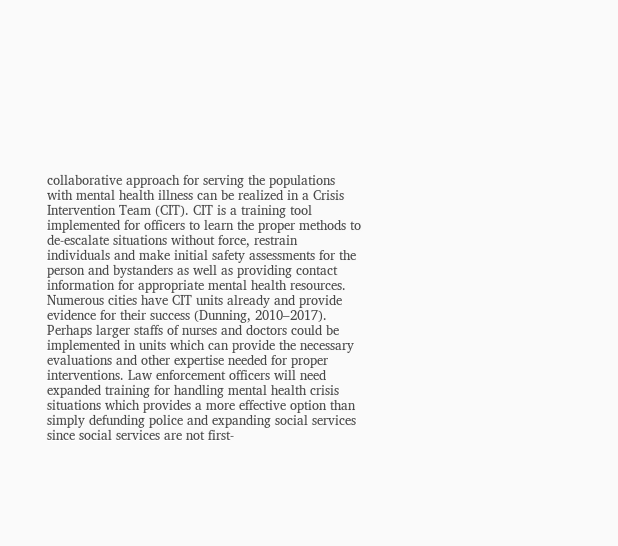collaborative approach for serving the populations with mental health illness can be realized in a Crisis Intervention Team (CIT). CIT is a training tool implemented for officers to learn the proper methods to de-escalate situations without force, restrain individuals and make initial safety assessments for the person and bystanders as well as providing contact information for appropriate mental health resources. Numerous cities have CIT units already and provide evidence for their success (Dunning, 2010–2017). Perhaps larger staffs of nurses and doctors could be implemented in units which can provide the necessary evaluations and other expertise needed for proper interventions. Law enforcement officers will need expanded training for handling mental health crisis situations which provides a more effective option than simply defunding police and expanding social services since social services are not first-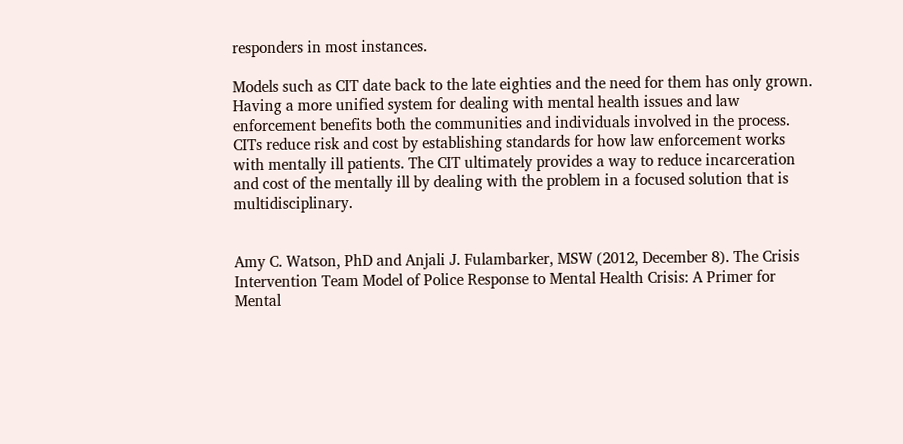responders in most instances.

Models such as CIT date back to the late eighties and the need for them has only grown. Having a more unified system for dealing with mental health issues and law enforcement benefits both the communities and individuals involved in the process. CITs reduce risk and cost by establishing standards for how law enforcement works with mentally ill patients. The CIT ultimately provides a way to reduce incarceration and cost of the mentally ill by dealing with the problem in a focused solution that is multidisciplinary.


Amy C. Watson, PhD and Anjali J. Fulambarker, MSW (2012, December 8). The Crisis Intervention Team Model of Police Response to Mental Health Crisis: A Primer for Mental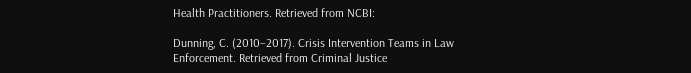Health Practitioners. Retrieved from NCBI:

Dunning, C. (2010–2017). Crisis Intervention Teams in Law Enforcement. Retrieved from Criminal Justice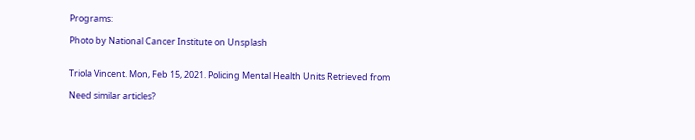Programs:

Photo by National Cancer Institute on Unsplash


Triola Vincent. Mon, Feb 15, 2021. Policing Mental Health Units Retrieved from

Need similar articles?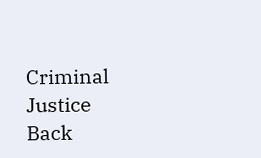Criminal Justice
Back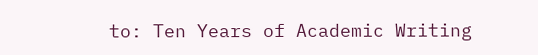to: Ten Years of Academic Writing